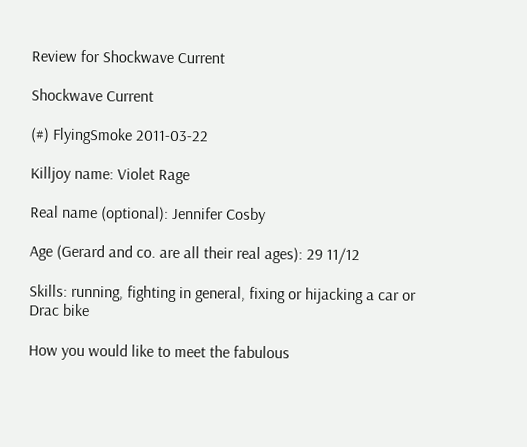Review for Shockwave Current

Shockwave Current

(#) FlyingSmoke 2011-03-22

Killjoy name: Violet Rage

Real name (optional): Jennifer Cosby

Age (Gerard and co. are all their real ages): 29 11/12

Skills: running, fighting in general, fixing or hijacking a car or Drac bike

How you would like to meet the fabulous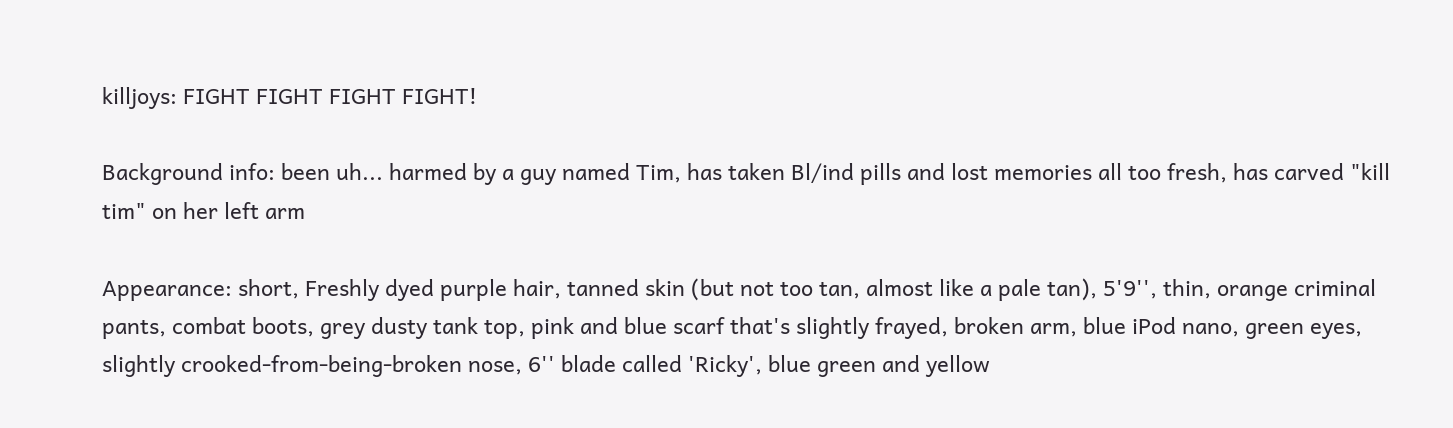killjoys: FIGHT FIGHT FIGHT FIGHT!

Background info: been uh... harmed by a guy named Tim, has taken Bl/ind pills and lost memories all too fresh, has carved "kill tim" on her left arm

Appearance: short, Freshly dyed purple hair, tanned skin (but not too tan, almost like a pale tan), 5'9'', thin, orange criminal pants, combat boots, grey dusty tank top, pink and blue scarf that's slightly frayed, broken arm, blue iPod nano, green eyes, slightly crooked-from-being-broken nose, 6'' blade called 'Ricky', blue green and yellow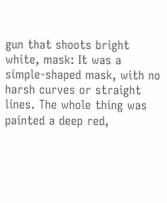gun that shoots bright white, mask: It was a simple-shaped mask, with no harsh curves or straight lines. The whole thing was painted a deep red,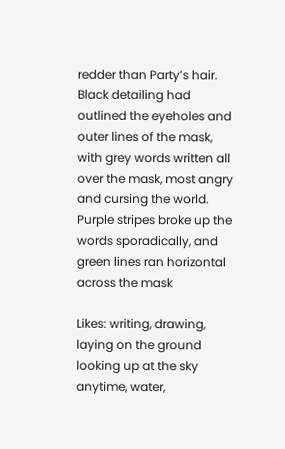redder than Party’s hair. Black detailing had outlined the eyeholes and outer lines of the mask, with grey words written all over the mask, most angry and cursing the world. Purple stripes broke up the words sporadically, and green lines ran horizontal across the mask

Likes: writing, drawing, laying on the ground looking up at the sky anytime, water,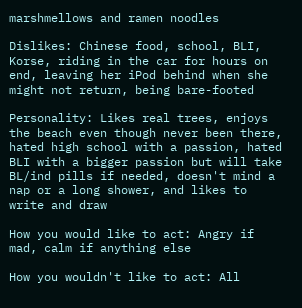marshmellows and ramen noodles

Dislikes: Chinese food, school, BLI, Korse, riding in the car for hours on end, leaving her iPod behind when she might not return, being bare-footed

Personality: Likes real trees, enjoys the beach even though never been there, hated high school with a passion, hated BLI with a bigger passion but will take BL/ind pills if needed, doesn't mind a nap or a long shower, and likes to write and draw

How you would like to act: Angry if mad, calm if anything else

How you wouldn't like to act: All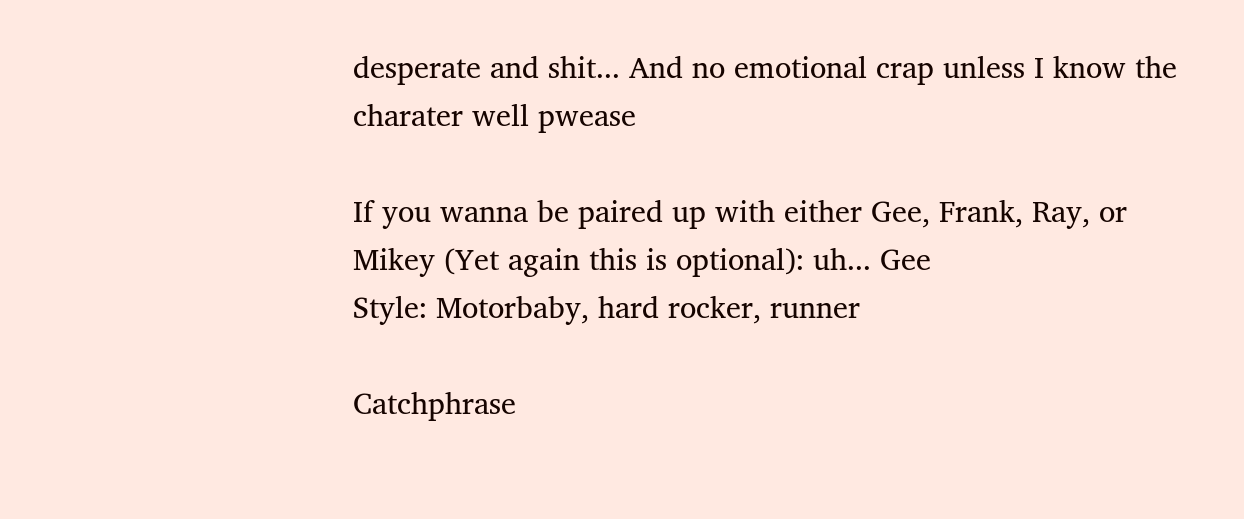desperate and shit... And no emotional crap unless I know the charater well pwease

If you wanna be paired up with either Gee, Frank, Ray, or Mikey (Yet again this is optional): uh... Gee
Style: Motorbaby, hard rocker, runner

Catchphrase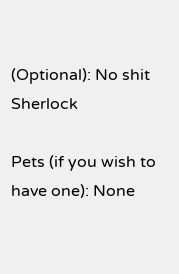(Optional): No shit Sherlock

Pets (if you wish to have one): None